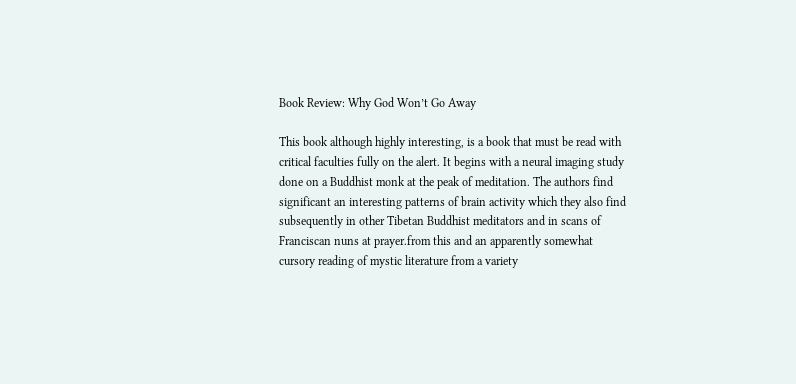Book Review: Why God Won’t Go Away

This book although highly interesting, is a book that must be read with critical faculties fully on the alert. It begins with a neural imaging study done on a Buddhist monk at the peak of meditation. The authors find significant an interesting patterns of brain activity which they also find subsequently in other Tibetan Buddhist meditators and in scans of Franciscan nuns at prayer.from this and an apparently somewhat cursory reading of mystic literature from a variety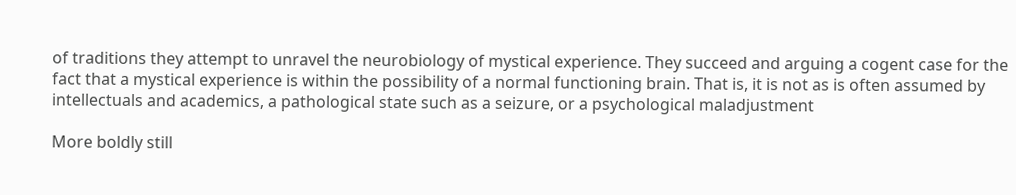of traditions they attempt to unravel the neurobiology of mystical experience. They succeed and arguing a cogent case for the fact that a mystical experience is within the possibility of a normal functioning brain. That is, it is not as is often assumed by intellectuals and academics, a pathological state such as a seizure, or a psychological maladjustment

More boldly still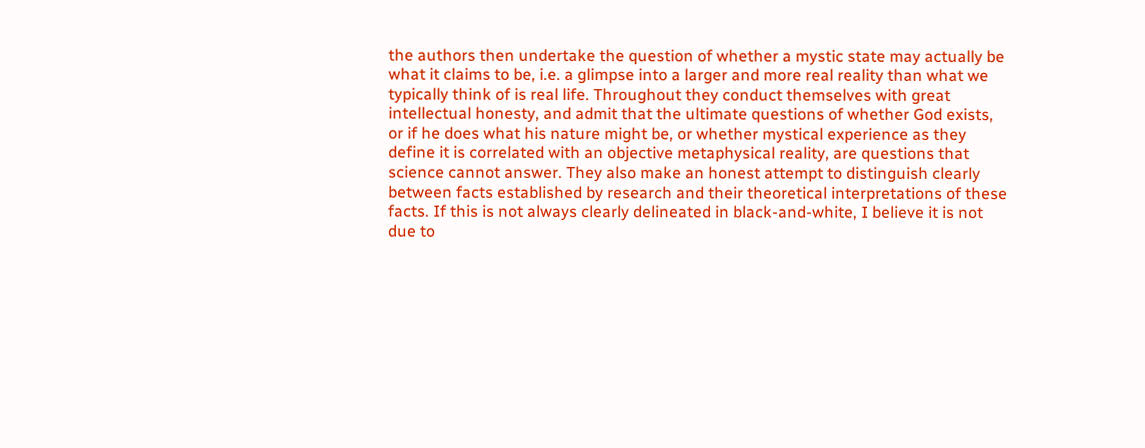the authors then undertake the question of whether a mystic state may actually be what it claims to be, i.e. a glimpse into a larger and more real reality than what we typically think of is real life. Throughout they conduct themselves with great intellectual honesty, and admit that the ultimate questions of whether God exists, or if he does what his nature might be, or whether mystical experience as they define it is correlated with an objective metaphysical reality, are questions that science cannot answer. They also make an honest attempt to distinguish clearly between facts established by research and their theoretical interpretations of these facts. If this is not always clearly delineated in black-and-white, I believe it is not due to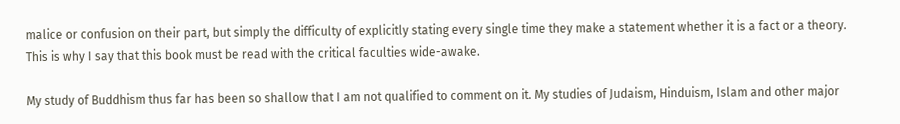malice or confusion on their part, but simply the difficulty of explicitly stating every single time they make a statement whether it is a fact or a theory. This is why I say that this book must be read with the critical faculties wide-awake.

My study of Buddhism thus far has been so shallow that I am not qualified to comment on it. My studies of Judaism, Hinduism, Islam and other major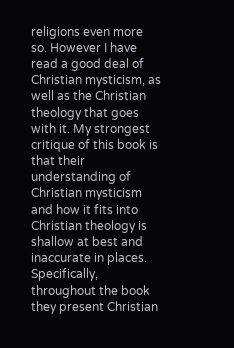religions even more so. However I have read a good deal of Christian mysticism, as well as the Christian theology that goes with it. My strongest critique of this book is that their understanding of Christian mysticism and how it fits into Christian theology is shallow at best and inaccurate in places. Specifically, throughout the book they present Christian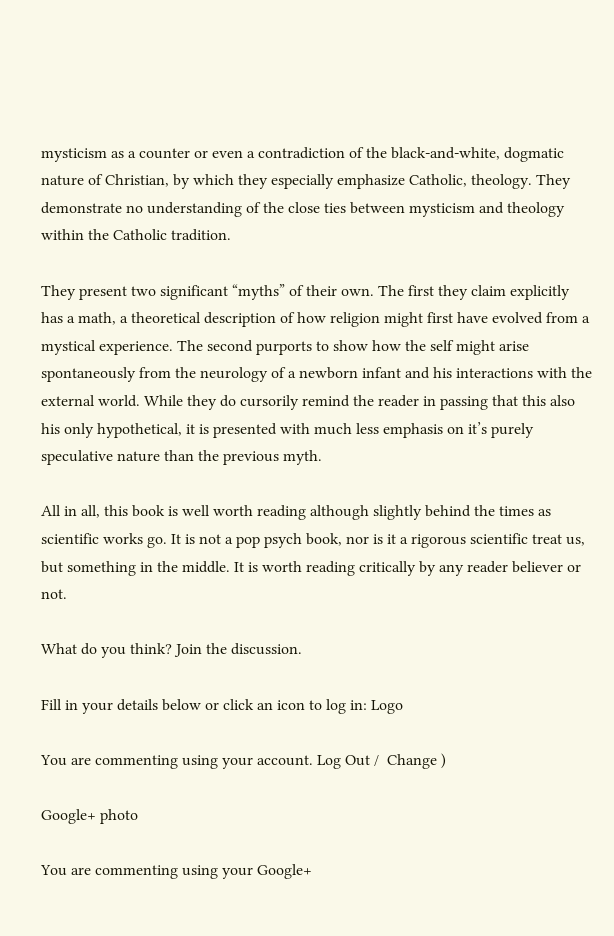mysticism as a counter or even a contradiction of the black-and-white, dogmatic nature of Christian, by which they especially emphasize Catholic, theology. They demonstrate no understanding of the close ties between mysticism and theology within the Catholic tradition.

They present two significant “myths” of their own. The first they claim explicitly has a math, a theoretical description of how religion might first have evolved from a mystical experience. The second purports to show how the self might arise spontaneously from the neurology of a newborn infant and his interactions with the external world. While they do cursorily remind the reader in passing that this also his only hypothetical, it is presented with much less emphasis on it’s purely speculative nature than the previous myth.

All in all, this book is well worth reading although slightly behind the times as scientific works go. It is not a pop psych book, nor is it a rigorous scientific treat us, but something in the middle. It is worth reading critically by any reader believer or not.

What do you think? Join the discussion.

Fill in your details below or click an icon to log in: Logo

You are commenting using your account. Log Out /  Change )

Google+ photo

You are commenting using your Google+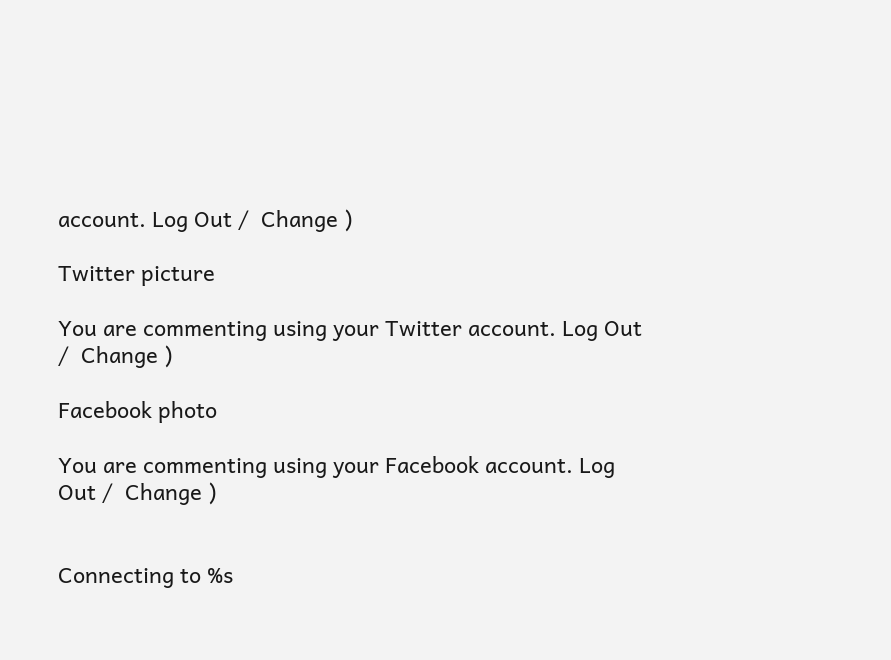account. Log Out /  Change )

Twitter picture

You are commenting using your Twitter account. Log Out /  Change )

Facebook photo

You are commenting using your Facebook account. Log Out /  Change )


Connecting to %s